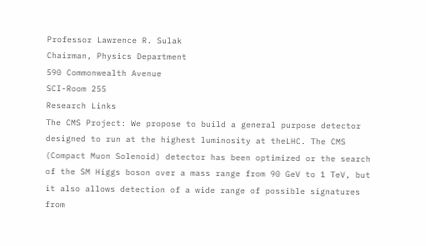Professor Lawrence R. Sulak
Chairman, Physics Department
590 Commonwealth Avenue
SCI-Room 255
Research Links
The CMS Project: We propose to build a general purpose detector designed to run at the highest luminosity at theLHC. The CMS (Compact Muon Solenoid) detector has been optimized or the search of the SM Higgs boson over a mass range from 90 GeV to 1 TeV, but it also allows detection of a wide range of possible signatures from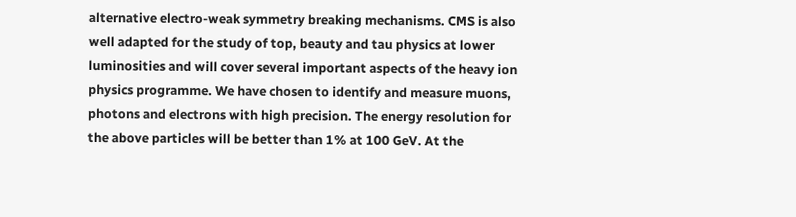alternative electro-weak symmetry breaking mechanisms. CMS is also well adapted for the study of top, beauty and tau physics at lower luminosities and will cover several important aspects of the heavy ion physics programme. We have chosen to identify and measure muons, photons and electrons with high precision. The energy resolution for the above particles will be better than 1% at 100 GeV. At the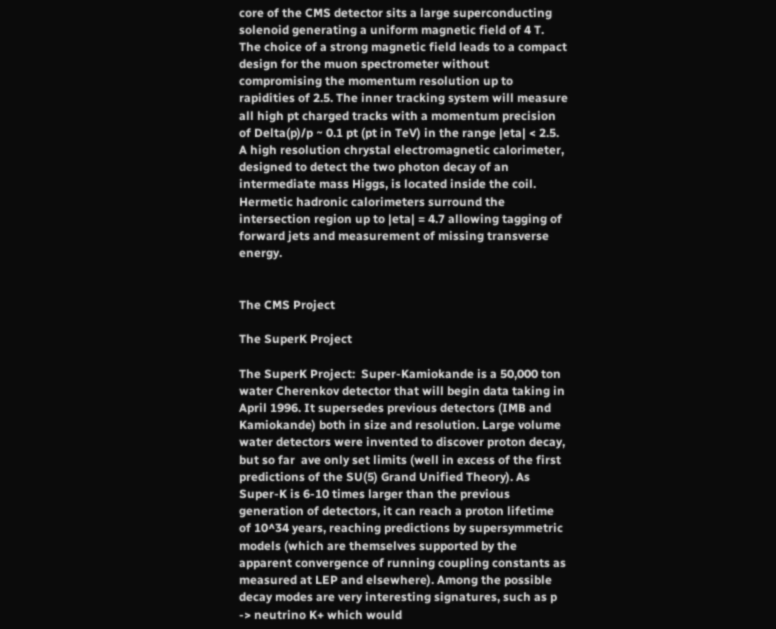core of the CMS detector sits a large superconducting solenoid generating a uniform magnetic field of 4 T. The choice of a strong magnetic field leads to a compact design for the muon spectrometer without compromising the momentum resolution up to rapidities of 2.5. The inner tracking system will measure all high pt charged tracks with a momentum precision of Delta(p)/p ~ 0.1 pt (pt in TeV) in the range |eta| < 2.5. A high resolution chrystal electromagnetic calorimeter, designed to detect the two photon decay of an intermediate mass Higgs, is located inside the coil. Hermetic hadronic calorimeters surround the intersection region up to |eta| = 4.7 allowing tagging of forward jets and measurement of missing transverse energy.


The CMS Project

The SuperK Project

The SuperK Project:  Super-Kamiokande is a 50,000 ton water Cherenkov detector that will begin data taking in April 1996. It supersedes previous detectors (IMB and Kamiokande) both in size and resolution. Large volume water detectors were invented to discover proton decay, but so far  ave only set limits (well in excess of the first predictions of the SU(5) Grand Unified Theory). As Super-K is 6-10 times larger than the previous generation of detectors, it can reach a proton lifetime of 10^34 years, reaching predictions by supersymmetric models (which are themselves supported by the apparent convergence of running coupling constants as measured at LEP and elsewhere). Among the possible decay modes are very interesting signatures, such as p -> neutrino K+ which would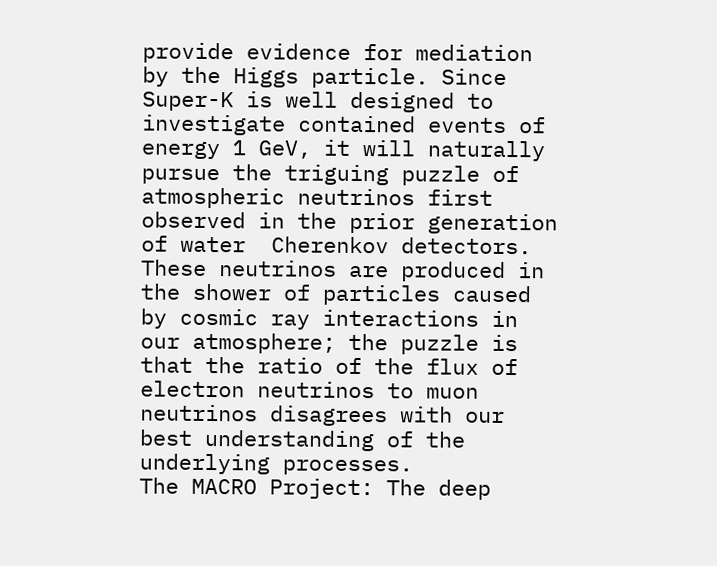provide evidence for mediation by the Higgs particle. Since Super-K is well designed to investigate contained events of energy 1 GeV, it will naturally pursue the triguing puzzle of atmospheric neutrinos first observed in the prior generation of water  Cherenkov detectors. These neutrinos are produced in the shower of particles caused by cosmic ray interactions in our atmosphere; the puzzle is that the ratio of the flux of electron neutrinos to muon neutrinos disagrees with our best understanding of the underlying processes.
The MACRO Project: The deep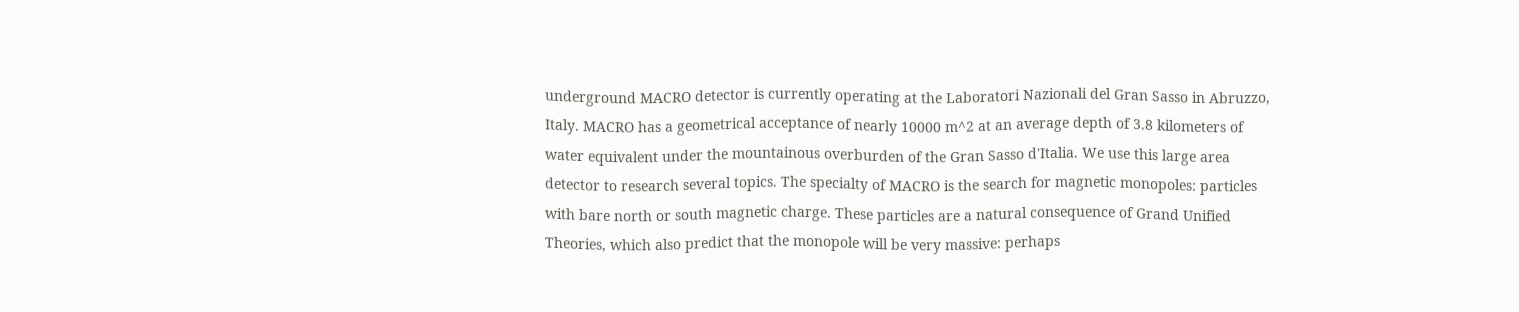underground MACRO detector is currently operating at the Laboratori Nazionali del Gran Sasso in Abruzzo, Italy. MACRO has a geometrical acceptance of nearly 10000 m^2 at an average depth of 3.8 kilometers of water equivalent under the mountainous overburden of the Gran Sasso d'Italia. We use this large area detector to research several topics. The specialty of MACRO is the search for magnetic monopoles: particles with bare north or south magnetic charge. These particles are a natural consequence of Grand Unified Theories, which also predict that the monopole will be very massive: perhaps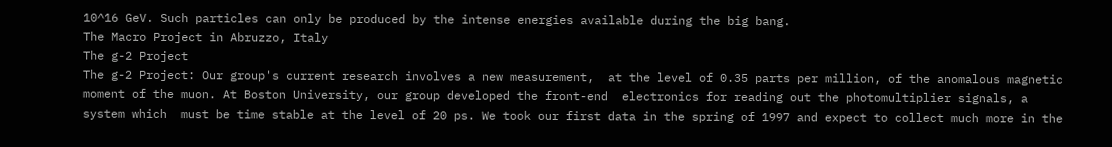10^16 GeV. Such particles can only be produced by the intense energies available during the big bang.
The Macro Project in Abruzzo, Italy
The g-2 Project
The g-2 Project: Our group's current research involves a new measurement,  at the level of 0.35 parts per million, of the anomalous magnetic moment of the muon. At Boston University, our group developed the front-end  electronics for reading out the photomultiplier signals, a system which  must be time stable at the level of 20 ps. We took our first data in the spring of 1997 and expect to collect much more in the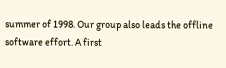summer of 1998. Our group also leads the offline software effort. A first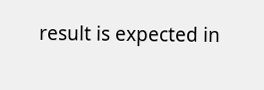result is expected in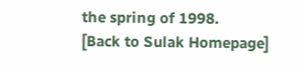the spring of 1998.
[Back to Sulak Homepage]